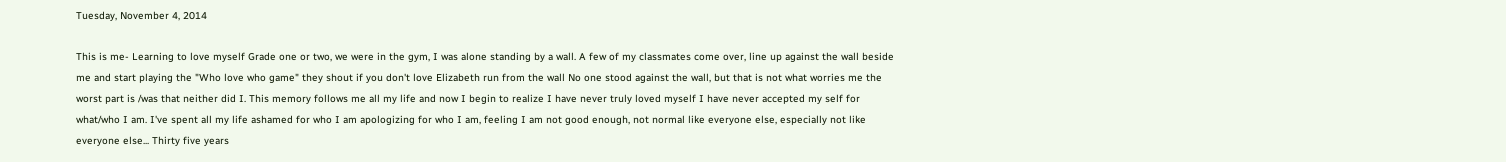Tuesday, November 4, 2014

This is me- Learning to love myself Grade one or two, we were in the gym, I was alone standing by a wall. A few of my classmates come over, line up against the wall beside me and start playing the "Who love who game" they shout if you don't love Elizabeth run from the wall No one stood against the wall, but that is not what worries me the worst part is /was that neither did I. This memory follows me all my life and now I begin to realize I have never truly loved myself I have never accepted my self for what/who I am. I've spent all my life ashamed for who I am apologizing for who I am, feeling I am not good enough, not normal like everyone else, especially not like everyone else... Thirty five years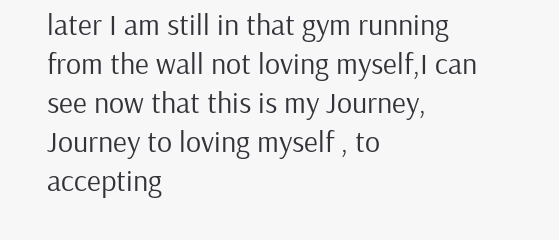later I am still in that gym running from the wall not loving myself,I can see now that this is my Journey, Journey to loving myself , to accepting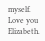myself. Love you Elizabeth.